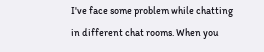I've face some problem while chatting in different chat rooms. When you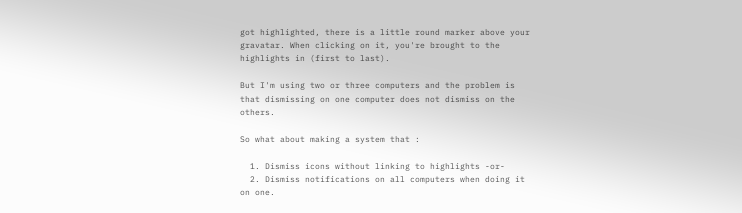got highlighted, there is a little round marker above your gravatar. When clicking on it, you're brought to the highlights in (first to last).

But I'm using two or three computers and the problem is that dismissing on one computer does not dismiss on the others.

So what about making a system that :

  1. Dismiss icons without linking to highlights -or-
  2. Dismiss notifications on all computers when doing it on one.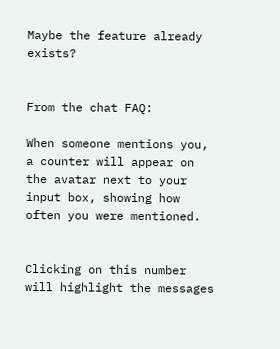Maybe the feature already exists?


From the chat FAQ:

When someone mentions you, a counter will appear on the avatar next to your input box, showing how often you were mentioned.


Clicking on this number will highlight the messages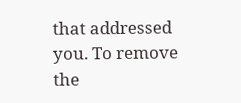that addressed you. To remove the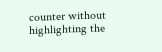counter without highlighting the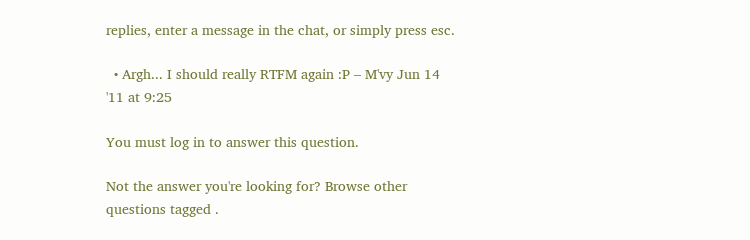replies, enter a message in the chat, or simply press esc.

  • Argh... I should really RTFM again :P – M'vy Jun 14 '11 at 9:25

You must log in to answer this question.

Not the answer you're looking for? Browse other questions tagged .